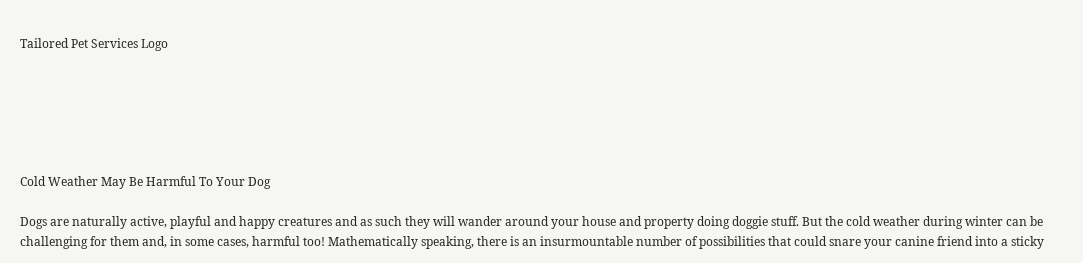Tailored Pet Services Logo






Cold Weather May Be Harmful To Your Dog

Dogs are naturally active, playful and happy creatures and as such they will wander around your house and property doing doggie stuff. But the cold weather during winter can be challenging for them and, in some cases, harmful too! Mathematically speaking, there is an insurmountable number of possibilities that could snare your canine friend into a sticky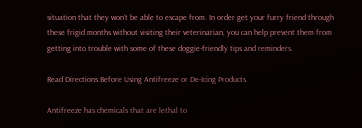situation that they won’t be able to escape from. In order get your furry friend through these frigid months without visiting their veterinarian, you can help prevent them from getting into trouble with some of these doggie-friendly tips and reminders.

Read Directions Before Using Antifreeze or De-Icing Products

Antifreeze has chemicals that are lethal to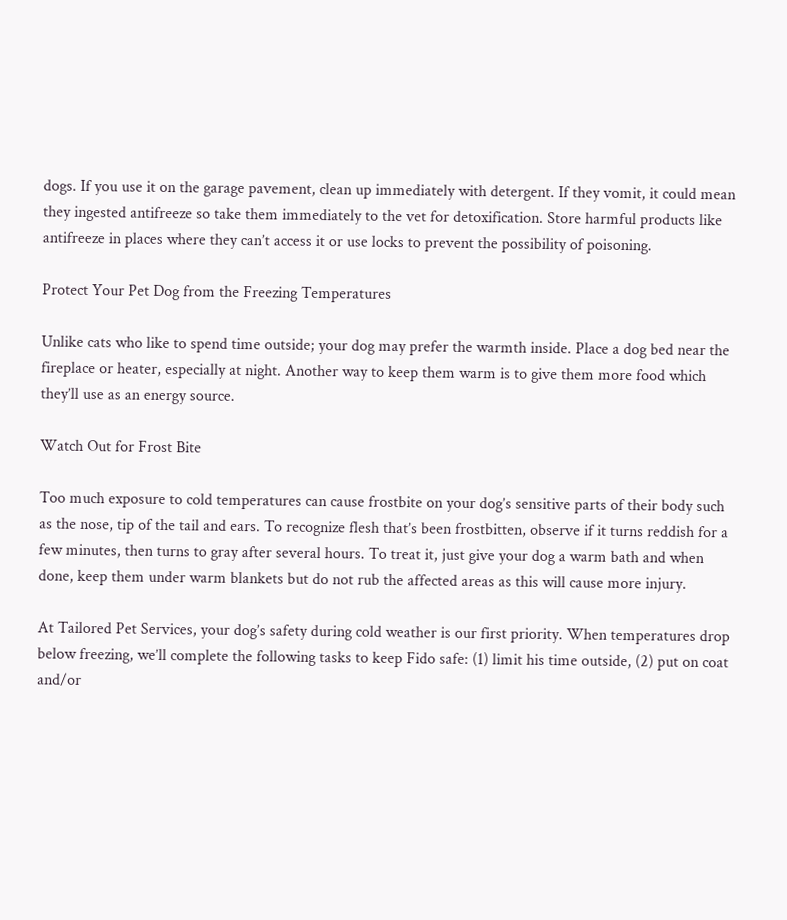dogs. If you use it on the garage pavement, clean up immediately with detergent. If they vomit, it could mean they ingested antifreeze so take them immediately to the vet for detoxification. Store harmful products like antifreeze in places where they can’t access it or use locks to prevent the possibility of poisoning.

Protect Your Pet Dog from the Freezing Temperatures

Unlike cats who like to spend time outside; your dog may prefer the warmth inside. Place a dog bed near the fireplace or heater, especially at night. Another way to keep them warm is to give them more food which they’ll use as an energy source.

Watch Out for Frost Bite

Too much exposure to cold temperatures can cause frostbite on your dog’s sensitive parts of their body such as the nose, tip of the tail and ears. To recognize flesh that’s been frostbitten, observe if it turns reddish for a few minutes, then turns to gray after several hours. To treat it, just give your dog a warm bath and when done, keep them under warm blankets but do not rub the affected areas as this will cause more injury.

At Tailored Pet Services, your dog’s safety during cold weather is our first priority. When temperatures drop below freezing, we’ll complete the following tasks to keep Fido safe: (1) limit his time outside, (2) put on coat and/or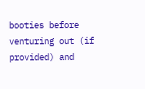booties before venturing out (if provided) and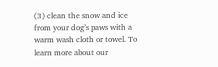(3) clean the snow and ice from your dog’s paws with a warm wash cloth or towel. To learn more about our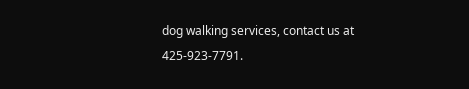dog walking services, contact us at 425-923-7791.